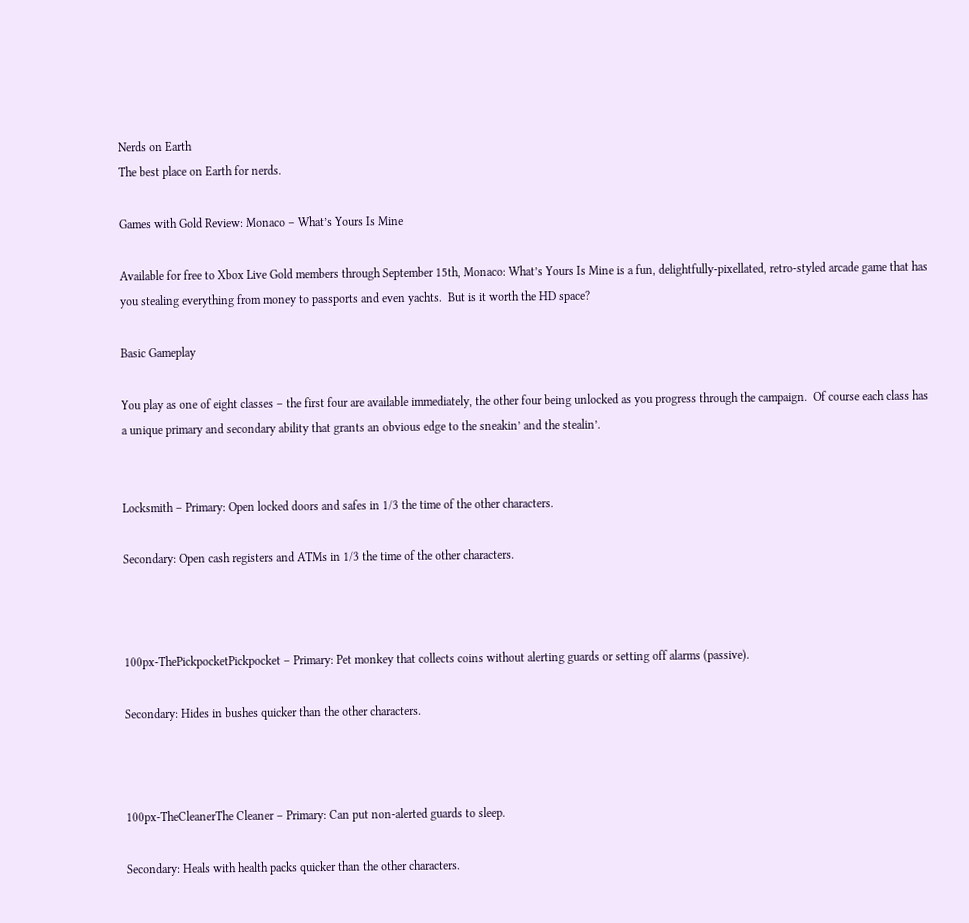Nerds on Earth
The best place on Earth for nerds.

Games with Gold Review: Monaco – What’s Yours Is Mine

Available for free to Xbox Live Gold members through September 15th, Monaco: What’s Yours Is Mine is a fun, delightfully-pixellated, retro-styled arcade game that has you stealing everything from money to passports and even yachts.  But is it worth the HD space?

Basic Gameplay

You play as one of eight classes – the first four are available immediately, the other four being unlocked as you progress through the campaign.  Of course each class has a unique primary and secondary ability that grants an obvious edge to the sneakin’ and the stealin’.


Locksmith – Primary: Open locked doors and safes in 1/3 the time of the other characters.

Secondary: Open cash registers and ATMs in 1/3 the time of the other characters.



100px-ThePickpocketPickpocket – Primary: Pet monkey that collects coins without alerting guards or setting off alarms (passive).

Secondary: Hides in bushes quicker than the other characters.



100px-TheCleanerThe Cleaner – Primary: Can put non-alerted guards to sleep.

Secondary: Heals with health packs quicker than the other characters.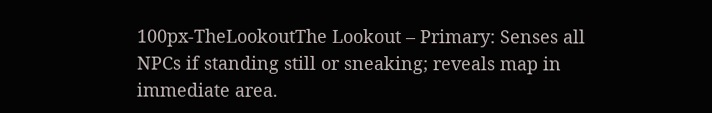100px-TheLookoutThe Lookout – Primary: Senses all NPCs if standing still or sneaking; reveals map in immediate area.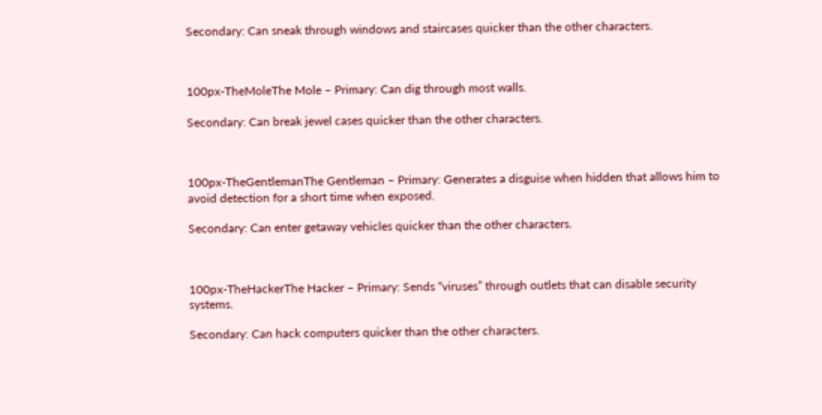Secondary: Can sneak through windows and staircases quicker than the other characters.



100px-TheMoleThe Mole – Primary: Can dig through most walls.

Secondary: Can break jewel cases quicker than the other characters.



100px-TheGentlemanThe Gentleman – Primary: Generates a disguise when hidden that allows him to avoid detection for a short time when exposed.

Secondary: Can enter getaway vehicles quicker than the other characters.



100px-TheHackerThe Hacker – Primary: Sends “viruses” through outlets that can disable security systems.

Secondary: Can hack computers quicker than the other characters.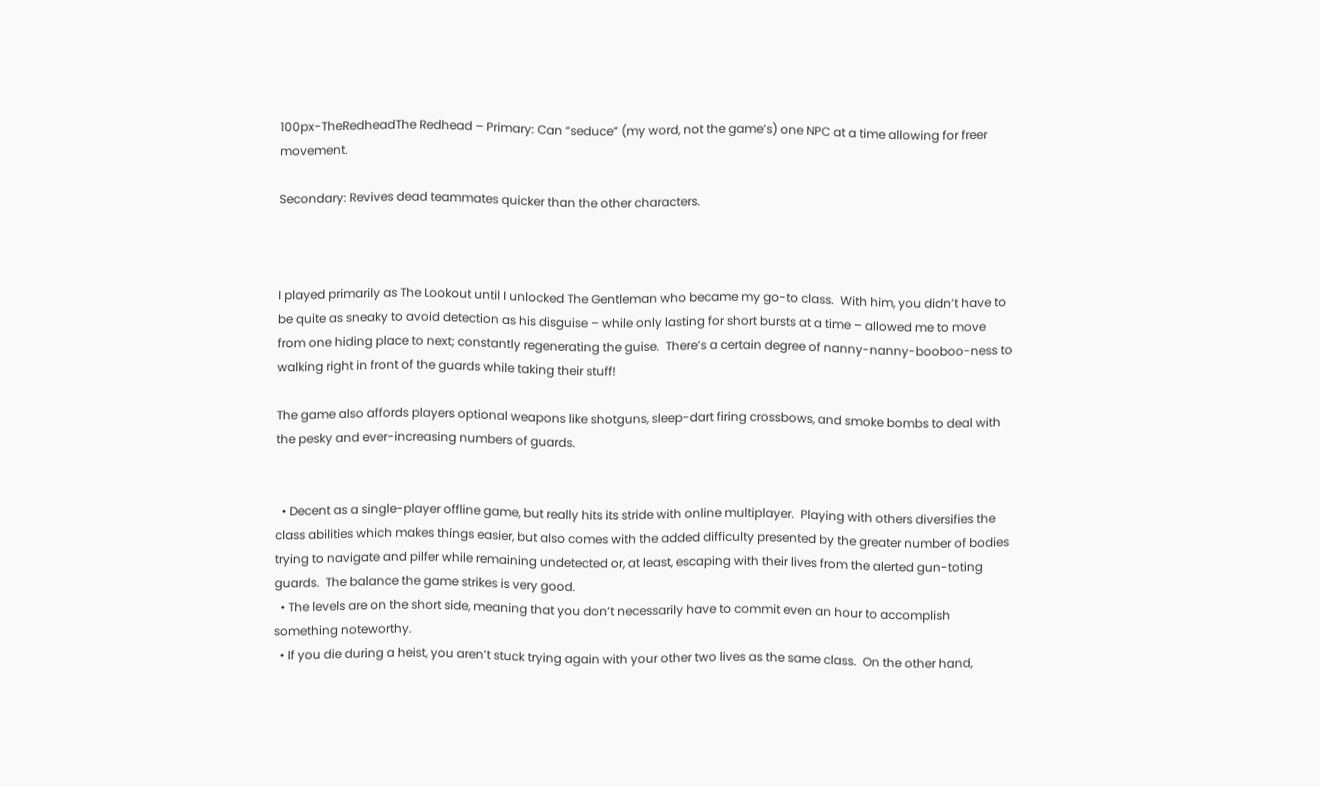100px-TheRedheadThe Redhead – Primary: Can “seduce” (my word, not the game’s) one NPC at a time allowing for freer movement.

Secondary: Revives dead teammates quicker than the other characters.



I played primarily as The Lookout until I unlocked The Gentleman who became my go-to class.  With him, you didn’t have to be quite as sneaky to avoid detection as his disguise – while only lasting for short bursts at a time – allowed me to move from one hiding place to next; constantly regenerating the guise.  There’s a certain degree of nanny-nanny-booboo-ness to walking right in front of the guards while taking their stuff!

The game also affords players optional weapons like shotguns, sleep-dart firing crossbows, and smoke bombs to deal with the pesky and ever-increasing numbers of guards.


  • Decent as a single-player offline game, but really hits its stride with online multiplayer.  Playing with others diversifies the class abilities which makes things easier, but also comes with the added difficulty presented by the greater number of bodies trying to navigate and pilfer while remaining undetected or, at least, escaping with their lives from the alerted gun-toting guards.  The balance the game strikes is very good.
  • The levels are on the short side, meaning that you don’t necessarily have to commit even an hour to accomplish something noteworthy.
  • If you die during a heist, you aren’t stuck trying again with your other two lives as the same class.  On the other hand,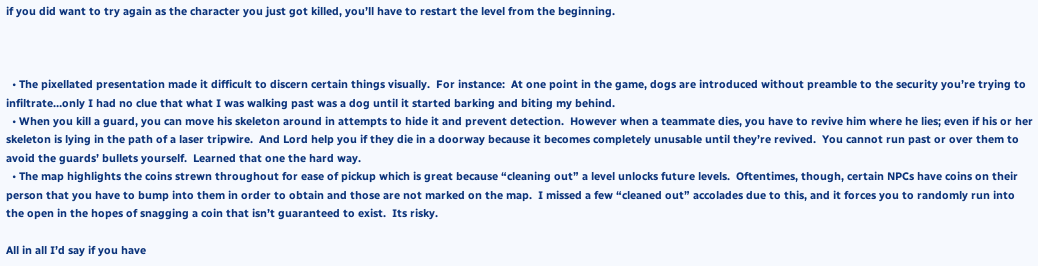if you did want to try again as the character you just got killed, you’ll have to restart the level from the beginning.



  • The pixellated presentation made it difficult to discern certain things visually.  For instance:  At one point in the game, dogs are introduced without preamble to the security you’re trying to infiltrate…only I had no clue that what I was walking past was a dog until it started barking and biting my behind.
  • When you kill a guard, you can move his skeleton around in attempts to hide it and prevent detection.  However when a teammate dies, you have to revive him where he lies; even if his or her skeleton is lying in the path of a laser tripwire.  And Lord help you if they die in a doorway because it becomes completely unusable until they’re revived.  You cannot run past or over them to avoid the guards’ bullets yourself.  Learned that one the hard way.
  • The map highlights the coins strewn throughout for ease of pickup which is great because “cleaning out” a level unlocks future levels.  Oftentimes, though, certain NPCs have coins on their person that you have to bump into them in order to obtain and those are not marked on the map.  I missed a few “cleaned out” accolades due to this, and it forces you to randomly run into the open in the hopes of snagging a coin that isn’t guaranteed to exist.  Its risky.

All in all I’d say if you have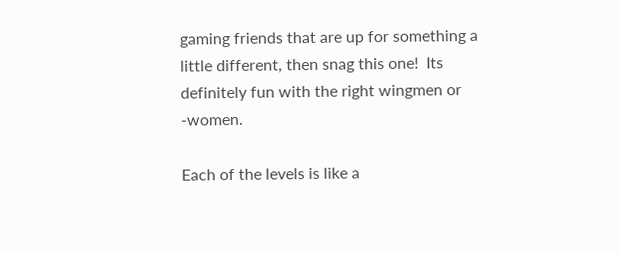gaming friends that are up for something a little different, then snag this one!  Its definitely fun with the right wingmen or -women.

Each of the levels is like a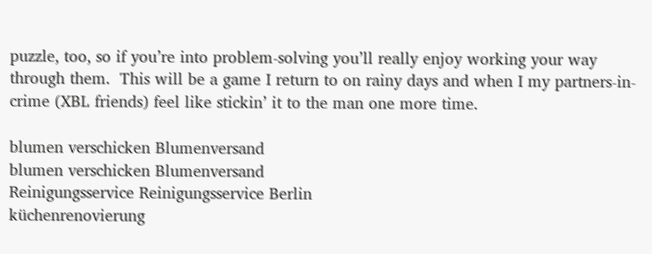puzzle, too, so if you’re into problem-solving you’ll really enjoy working your way through them.  This will be a game I return to on rainy days and when I my partners-in-crime (XBL friends) feel like stickin’ it to the man one more time.

blumen verschicken Blumenversand
blumen verschicken Blumenversand
Reinigungsservice Reinigungsservice Berlin
küchenrenovierung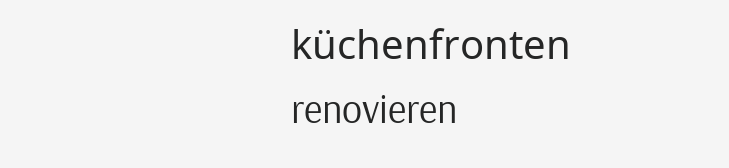küchenfronten renovieren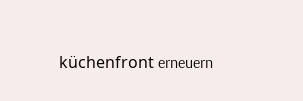küchenfront erneuern